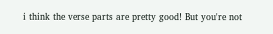i think the verse parts are pretty good! But you're not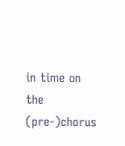in time on the (pre-)chorus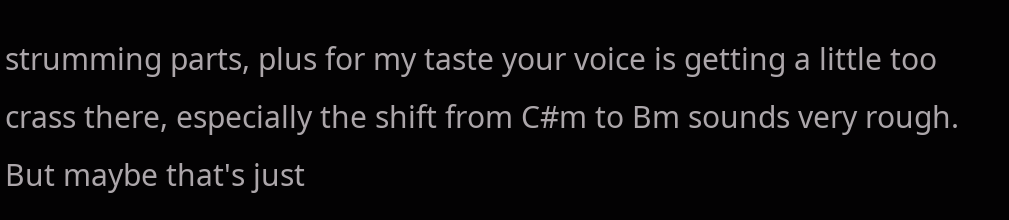strumming parts, plus for my taste your voice is getting a little too crass there, especially the shift from C#m to Bm sounds very rough. But maybe that's just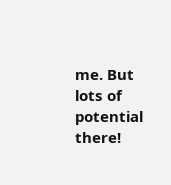me. But lots of potential there!